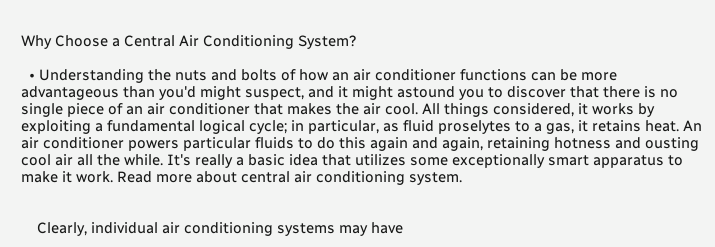Why Choose a Central Air Conditioning System?

  • Understanding the nuts and bolts of how an air conditioner functions can be more advantageous than you'd might suspect, and it might astound you to discover that there is no single piece of an air conditioner that makes the air cool. All things considered, it works by exploiting a fundamental logical cycle; in particular, as fluid proselytes to a gas, it retains heat. An air conditioner powers particular fluids to do this again and again, retaining hotness and ousting cool air all the while. It's really a basic idea that utilizes some exceptionally smart apparatus to make it work. Read more about central air conditioning system.


    Clearly, individual air conditioning systems may have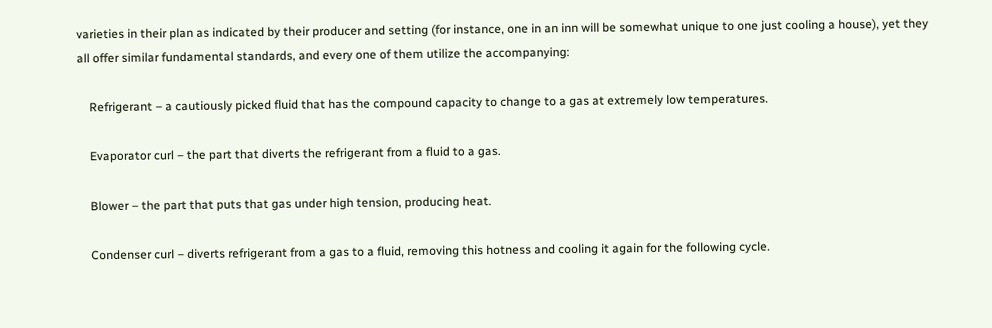varieties in their plan as indicated by their producer and setting (for instance, one in an inn will be somewhat unique to one just cooling a house), yet they all offer similar fundamental standards, and every one of them utilize the accompanying:

    Refrigerant – a cautiously picked fluid that has the compound capacity to change to a gas at extremely low temperatures.

    Evaporator curl – the part that diverts the refrigerant from a fluid to a gas.

    Blower – the part that puts that gas under high tension, producing heat.

    Condenser curl – diverts refrigerant from a gas to a fluid, removing this hotness and cooling it again for the following cycle.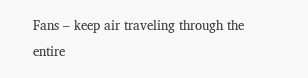Fans – keep air traveling through the entire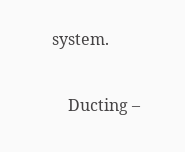system.

    Ducting –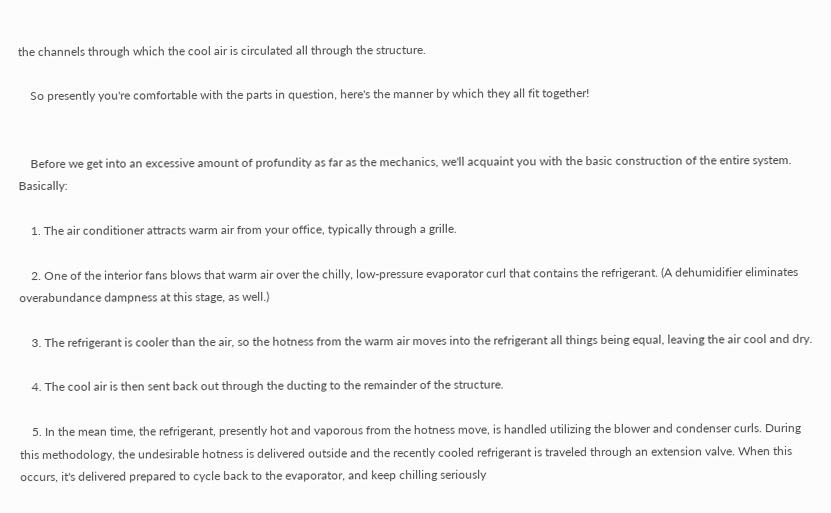the channels through which the cool air is circulated all through the structure.

    So presently you're comfortable with the parts in question, here's the manner by which they all fit together!


    Before we get into an excessive amount of profundity as far as the mechanics, we'll acquaint you with the basic construction of the entire system. Basically:

    1. The air conditioner attracts warm air from your office, typically through a grille.

    2. One of the interior fans blows that warm air over the chilly, low-pressure evaporator curl that contains the refrigerant. (A dehumidifier eliminates overabundance dampness at this stage, as well.)

    3. The refrigerant is cooler than the air, so the hotness from the warm air moves into the refrigerant all things being equal, leaving the air cool and dry.

    4. The cool air is then sent back out through the ducting to the remainder of the structure.

    5. In the mean time, the refrigerant, presently hot and vaporous from the hotness move, is handled utilizing the blower and condenser curls. During this methodology, the undesirable hotness is delivered outside and the recently cooled refrigerant is traveled through an extension valve. When this occurs, it's delivered prepared to cycle back to the evaporator, and keep chilling seriously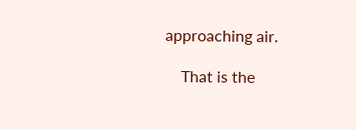approaching air.

    That is the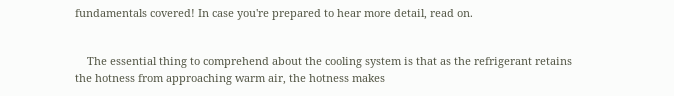fundamentals covered! In case you're prepared to hear more detail, read on.


    The essential thing to comprehend about the cooling system is that as the refrigerant retains the hotness from approaching warm air, the hotness makes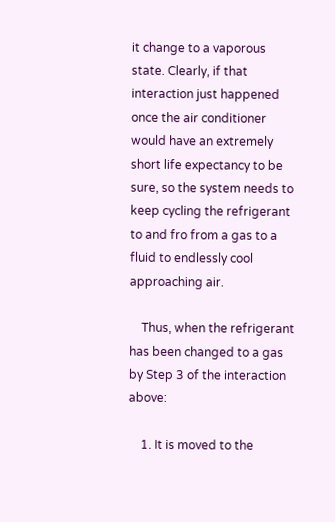it change to a vaporous state. Clearly, if that interaction just happened once the air conditioner would have an extremely short life expectancy to be sure, so the system needs to keep cycling the refrigerant to and fro from a gas to a fluid to endlessly cool approaching air.

    Thus, when the refrigerant has been changed to a gas by Step 3 of the interaction above:

    1. It is moved to the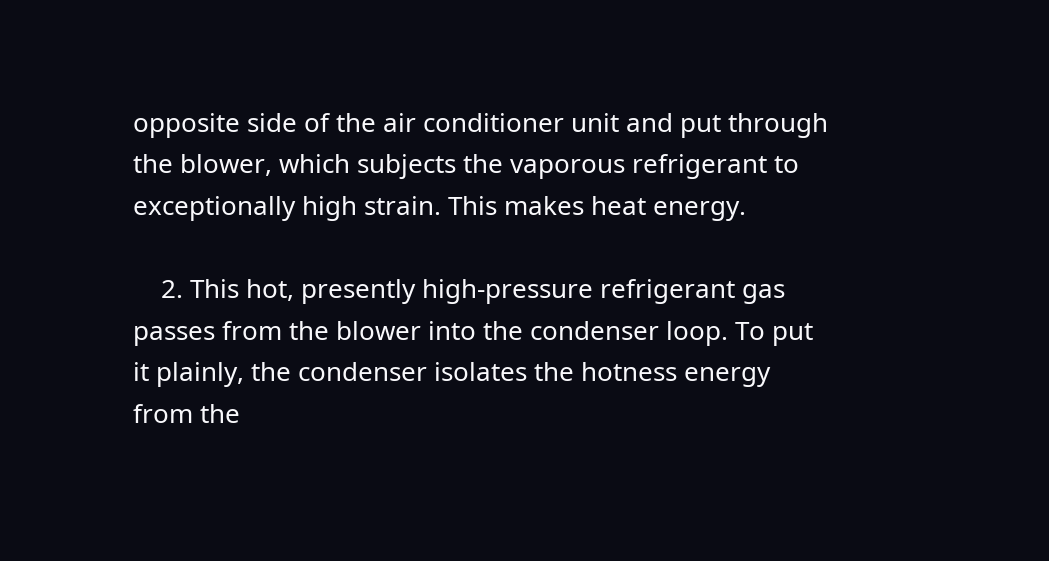opposite side of the air conditioner unit and put through the blower, which subjects the vaporous refrigerant to exceptionally high strain. This makes heat energy.

    2. This hot, presently high-pressure refrigerant gas passes from the blower into the condenser loop. To put it plainly, the condenser isolates the hotness energy from the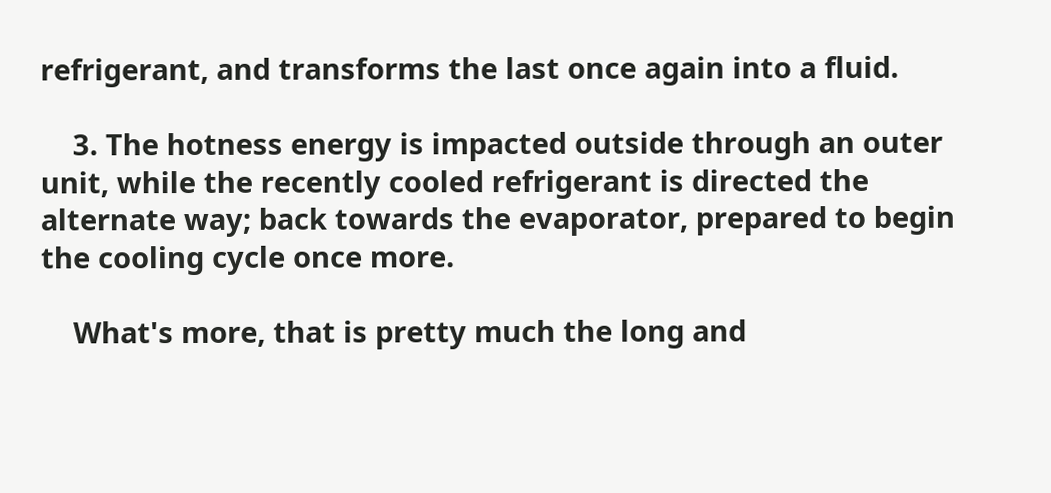refrigerant, and transforms the last once again into a fluid.

    3. The hotness energy is impacted outside through an outer unit, while the recently cooled refrigerant is directed the alternate way; back towards the evaporator, prepared to begin the cooling cycle once more.

    What's more, that is pretty much the long and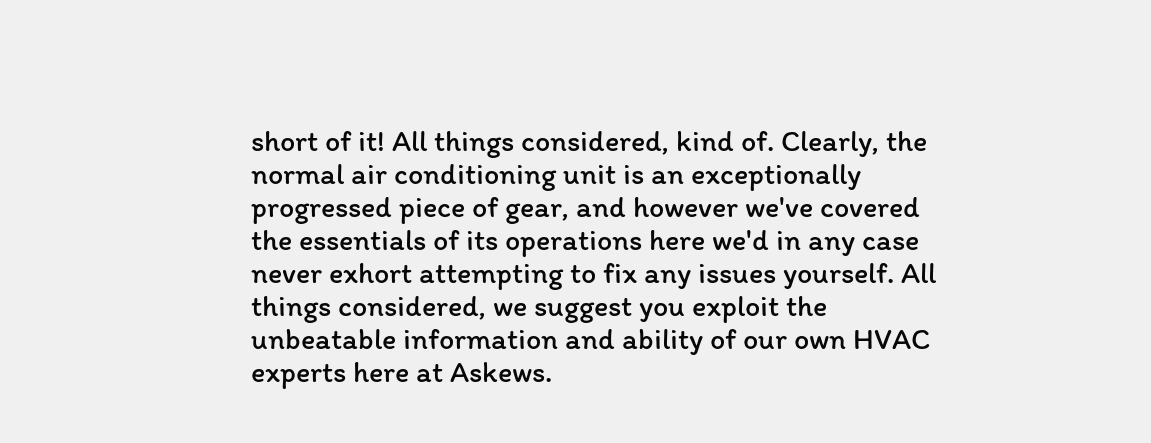short of it! All things considered, kind of. Clearly, the normal air conditioning unit is an exceptionally progressed piece of gear, and however we've covered the essentials of its operations here we'd in any case never exhort attempting to fix any issues yourself. All things considered, we suggest you exploit the unbeatable information and ability of our own HVAC experts here at Askews.